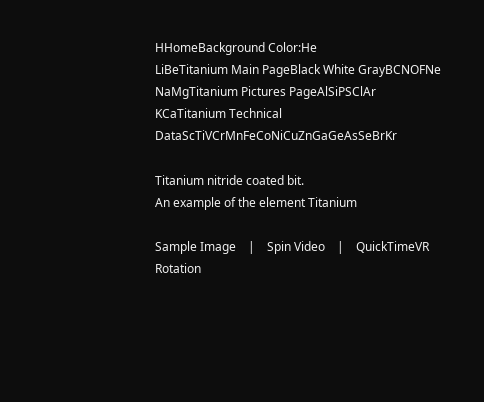HHomeBackground Color:He
LiBeTitanium Main PageBlack White GrayBCNOFNe
NaMgTitanium Pictures PageAlSiPSClAr
KCaTitanium Technical DataScTiVCrMnFeCoNiCuZnGaGeAsSeBrKr

Titanium nitride coated bit.
An example of the element Titanium

Sample Image    |    Spin Video    |    QuickTimeVR Rotation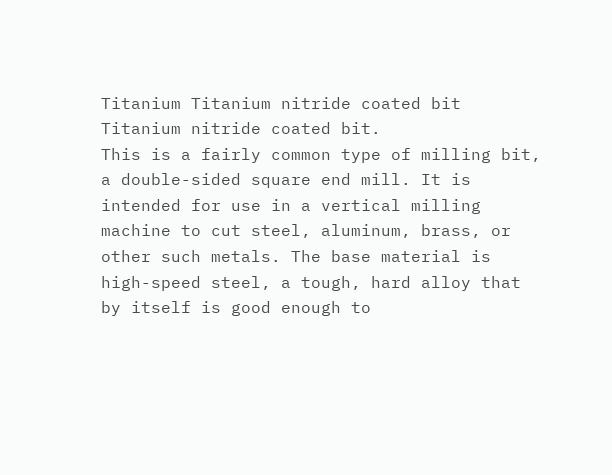Titanium Titanium nitride coated bit
Titanium nitride coated bit.
This is a fairly common type of milling bit, a double-sided square end mill. It is intended for use in a vertical milling machine to cut steel, aluminum, brass, or other such metals. The base material is high-speed steel, a tough, hard alloy that by itself is good enough to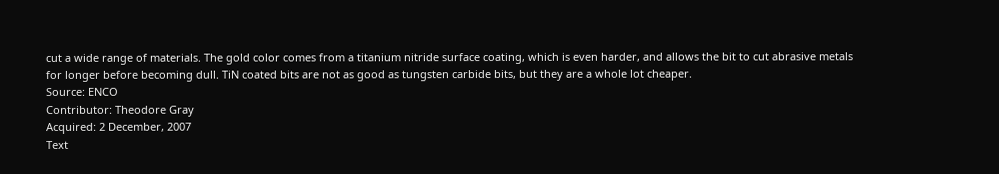cut a wide range of materials. The gold color comes from a titanium nitride surface coating, which is even harder, and allows the bit to cut abrasive metals for longer before becoming dull. TiN coated bits are not as good as tungsten carbide bits, but they are a whole lot cheaper.
Source: ENCO
Contributor: Theodore Gray
Acquired: 2 December, 2007
Text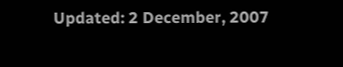Updated: 2 December, 2007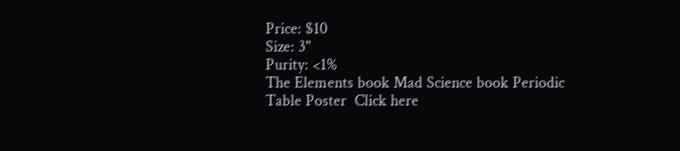Price: $10
Size: 3"
Purity: <1%
The Elements book Mad Science book Periodic Table Poster  Click here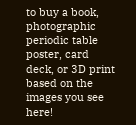to buy a book, photographic periodic table poster, card deck, or 3D print based on the images you see here!